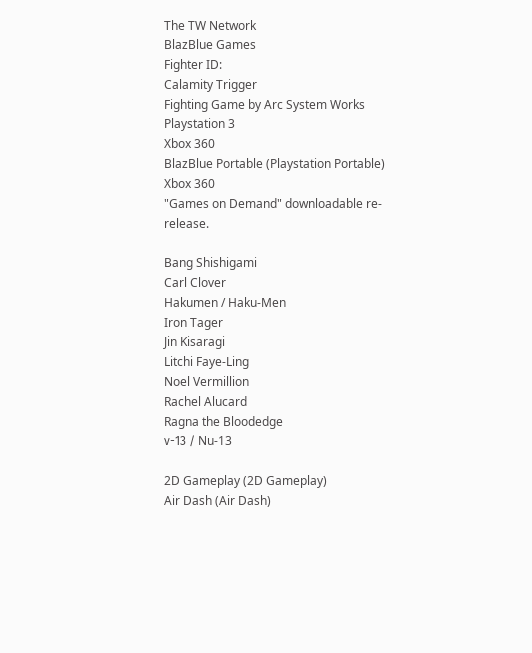The TW Network
BlazBlue Games
Fighter ID:
Calamity Trigger
Fighting Game by Arc System Works
Playstation 3
Xbox 360
BlazBlue Portable (Playstation Portable)
Xbox 360
"Games on Demand" downloadable re-release.

Bang Shishigami
Carl Clover
Hakumen / Haku-Men
Iron Tager
Jin Kisaragi
Litchi Faye-Ling
Noel Vermillion
Rachel Alucard
Ragna the Bloodedge
ν-13 / Nu-13

2D Gameplay (2D Gameplay)
Air Dash (Air Dash)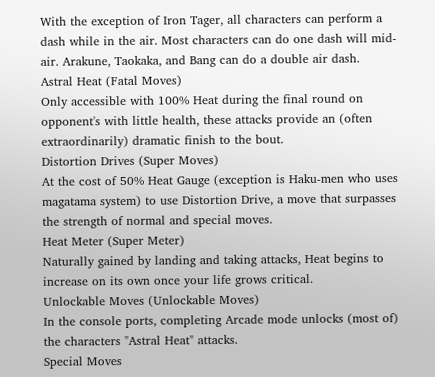With the exception of Iron Tager, all characters can perform a dash while in the air. Most characters can do one dash will mid-air. Arakune, Taokaka, and Bang can do a double air dash.
Astral Heat (Fatal Moves)
Only accessible with 100% Heat during the final round on opponent's with little health, these attacks provide an (often extraordinarily) dramatic finish to the bout.
Distortion Drives (Super Moves)
At the cost of 50% Heat Gauge (exception is Haku-men who uses magatama system) to use Distortion Drive, a move that surpasses the strength of normal and special moves.
Heat Meter (Super Meter)
Naturally gained by landing and taking attacks, Heat begins to increase on its own once your life grows critical.
Unlockable Moves (Unlockable Moves)
In the console ports, completing Arcade mode unlocks (most of) the characters "Astral Heat" attacks.
Special Moves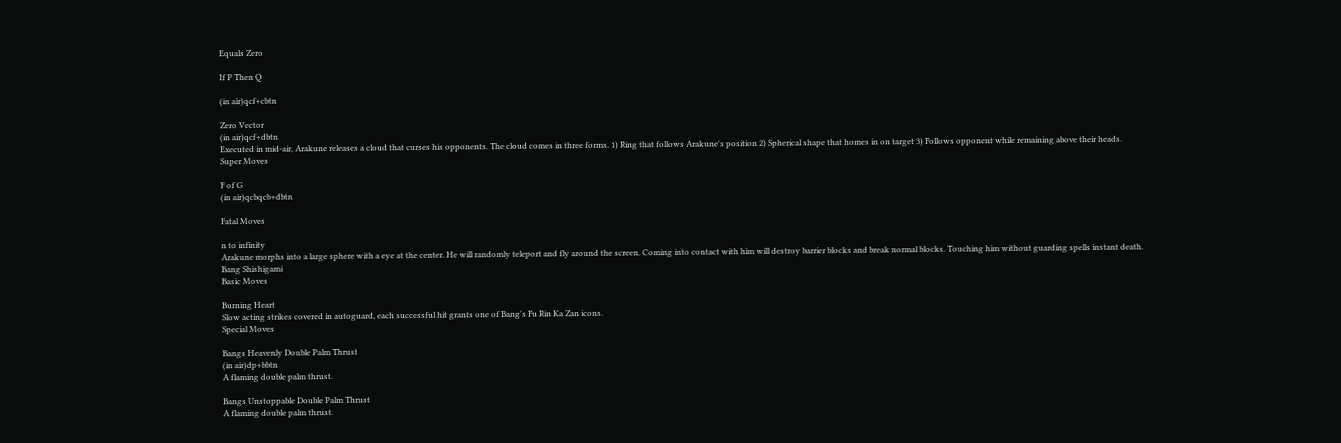Equals Zero

If P Then Q

(in air)qcf+cbtn

Zero Vector
(in air)qcf+dbtn
Executed in mid-air, Arakune releases a cloud that curses his opponents. The cloud comes in three forms. 1) Ring that follows Arakune's position 2) Spherical shape that homes in on target 3) Follows opponent while remaining above their heads.
Super Moves

F of G
(in air)qcbqcb+dbtn

Fatal Moves

n to infinity
Arakune morphs into a large sphere with a eye at the center. He will randomly teleport and fly around the screen. Coming into contact with him will destroy barrier blocks and break normal blocks. Touching him without guarding spells instant death.
Bang Shishigami
Basic Moves

Burning Heart
Slow acting strikes covered in autoguard, each successful hit grants one of Bang's Fu Rin Ka Zan icons.
Special Moves

Bangs Heavenly Double Palm Thrust
(in air)dp+bbtn
A flaming double palm thrust.

Bangs Unstoppable Double Palm Thrust
A flaming double palm thrust.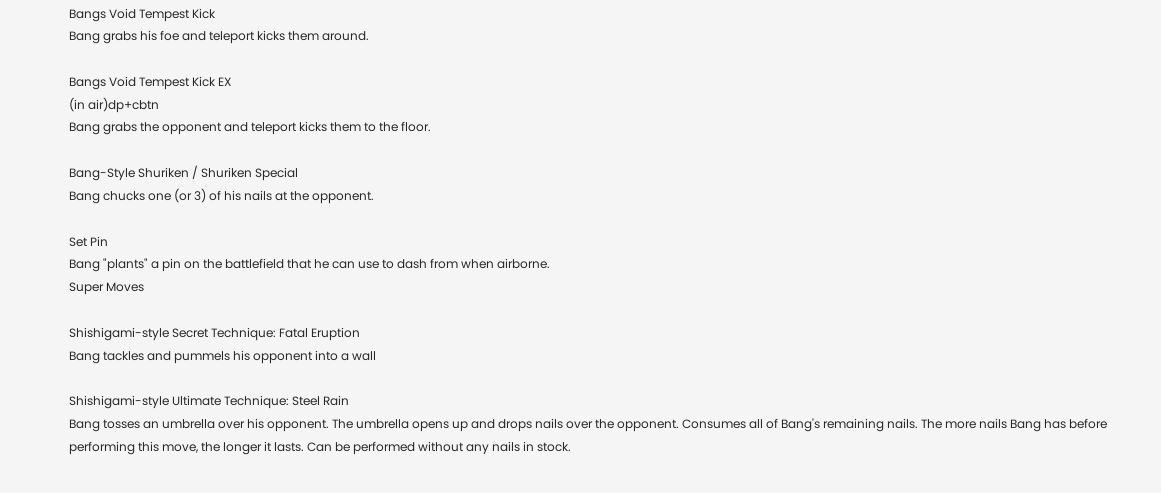Bangs Void Tempest Kick
Bang grabs his foe and teleport kicks them around.

Bangs Void Tempest Kick EX
(in air)dp+cbtn
Bang grabs the opponent and teleport kicks them to the floor.

Bang-Style Shuriken / Shuriken Special
Bang chucks one (or 3) of his nails at the opponent.

Set Pin
Bang "plants" a pin on the battlefield that he can use to dash from when airborne.
Super Moves

Shishigami-style Secret Technique: Fatal Eruption
Bang tackles and pummels his opponent into a wall

Shishigami-style Ultimate Technique: Steel Rain
Bang tosses an umbrella over his opponent. The umbrella opens up and drops nails over the opponent. Consumes all of Bang's remaining nails. The more nails Bang has before performing this move, the longer it lasts. Can be performed without any nails in stock.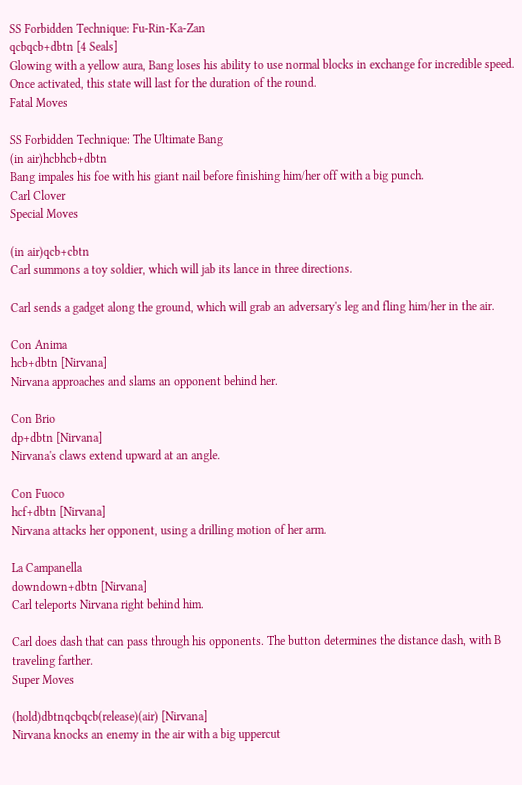SS Forbidden Technique: Fu-Rin-Ka-Zan
qcbqcb+dbtn [4 Seals]
Glowing with a yellow aura, Bang loses his ability to use normal blocks in exchange for incredible speed. Once activated, this state will last for the duration of the round.
Fatal Moves

SS Forbidden Technique: The Ultimate Bang
(in air)hcbhcb+dbtn
Bang impales his foe with his giant nail before finishing him/her off with a big punch.
Carl Clover
Special Moves

(in air)qcb+cbtn
Carl summons a toy soldier, which will jab its lance in three directions.

Carl sends a gadget along the ground, which will grab an adversary's leg and fling him/her in the air.

Con Anima
hcb+dbtn [Nirvana]
Nirvana approaches and slams an opponent behind her.

Con Brio
dp+dbtn [Nirvana]
Nirvana's claws extend upward at an angle.

Con Fuoco
hcf+dbtn [Nirvana]
Nirvana attacks her opponent, using a drilling motion of her arm.

La Campanella
downdown+dbtn [Nirvana]
Carl teleports Nirvana right behind him.

Carl does dash that can pass through his opponents. The button determines the distance dash, with B traveling farther.
Super Moves

(hold)dbtnqcbqcb(release)(air) [Nirvana]
Nirvana knocks an enemy in the air with a big uppercut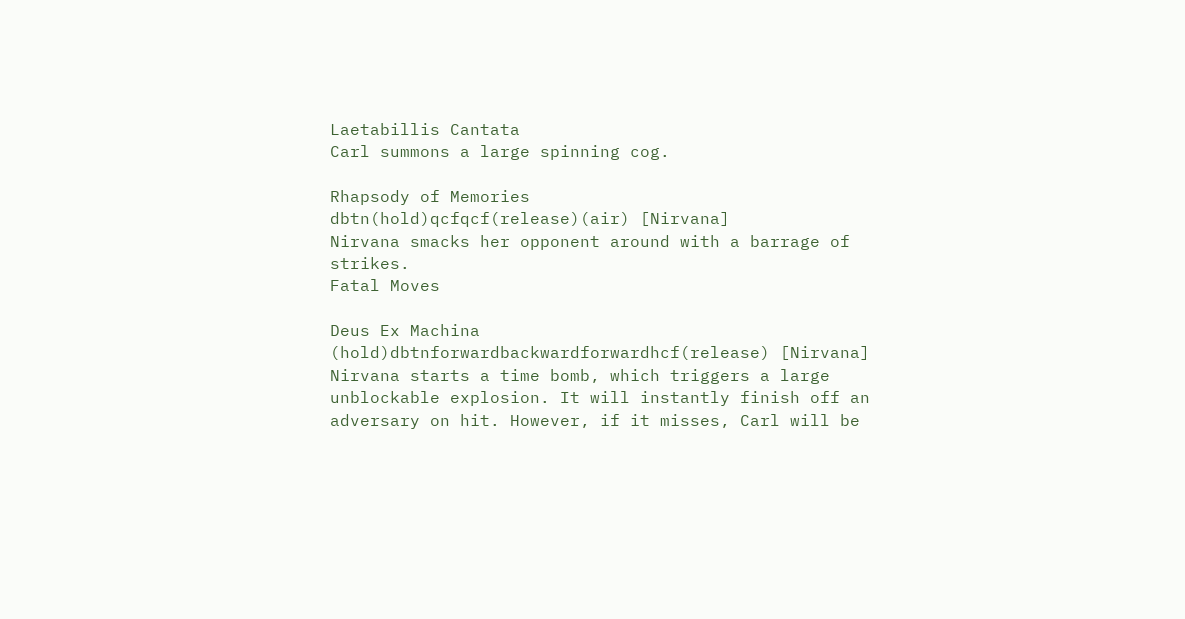Laetabillis Cantata
Carl summons a large spinning cog.

Rhapsody of Memories
dbtn(hold)qcfqcf(release)(air) [Nirvana]
Nirvana smacks her opponent around with a barrage of strikes.
Fatal Moves

Deus Ex Machina
(hold)dbtnforwardbackwardforwardhcf(release) [Nirvana]
Nirvana starts a time bomb, which triggers a large unblockable explosion. It will instantly finish off an adversary on hit. However, if it misses, Carl will be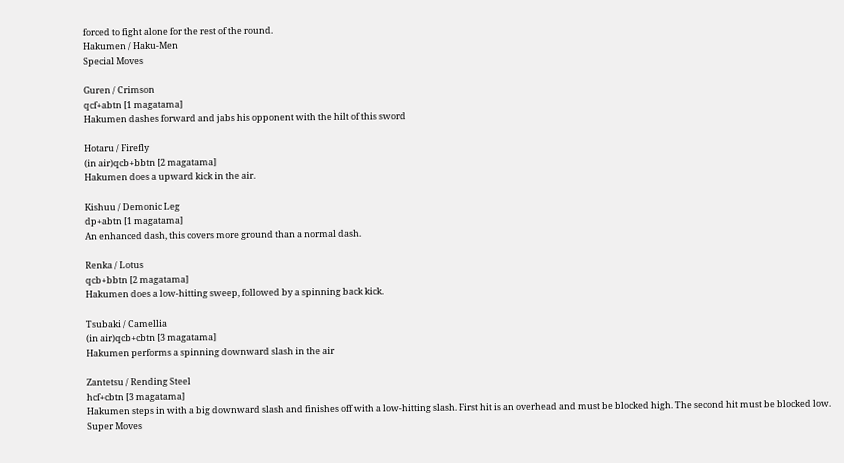forced to fight alone for the rest of the round.
Hakumen / Haku-Men
Special Moves

Guren / Crimson
qcf+abtn [1 magatama]
Hakumen dashes forward and jabs his opponent with the hilt of this sword

Hotaru / Firefly
(in air)qcb+bbtn [2 magatama]
Hakumen does a upward kick in the air.

Kishuu / Demonic Leg
dp+abtn [1 magatama]
An enhanced dash, this covers more ground than a normal dash.

Renka / Lotus
qcb+bbtn [2 magatama]
Hakumen does a low-hitting sweep, followed by a spinning back kick.

Tsubaki / Camellia
(in air)qcb+cbtn [3 magatama]
Hakumen performs a spinning downward slash in the air

Zantetsu / Rending Steel
hcf+cbtn [3 magatama]
Hakumen steps in with a big downward slash and finishes off with a low-hitting slash. First hit is an overhead and must be blocked high. The second hit must be blocked low.
Super Moves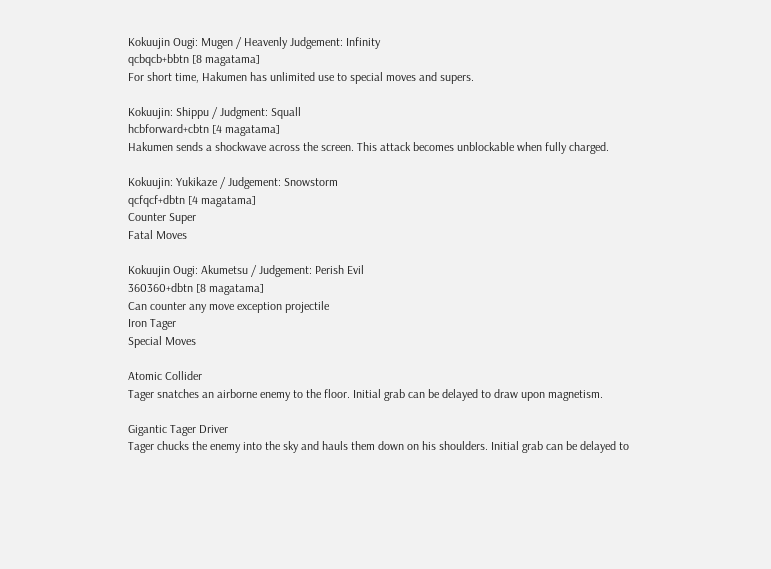Kokuujin Ougi: Mugen / Heavenly Judgement: Infinity
qcbqcb+bbtn [8 magatama]
For short time, Hakumen has unlimited use to special moves and supers.

Kokuujin: Shippu / Judgment: Squall
hcbforward+cbtn [4 magatama]
Hakumen sends a shockwave across the screen. This attack becomes unblockable when fully charged.

Kokuujin: Yukikaze / Judgement: Snowstorm
qcfqcf+dbtn [4 magatama]
Counter Super
Fatal Moves

Kokuujin Ougi: Akumetsu / Judgement: Perish Evil
360360+dbtn [8 magatama]
Can counter any move exception projectile
Iron Tager
Special Moves

Atomic Collider
Tager snatches an airborne enemy to the floor. Initial grab can be delayed to draw upon magnetism.

Gigantic Tager Driver
Tager chucks the enemy into the sky and hauls them down on his shoulders. Initial grab can be delayed to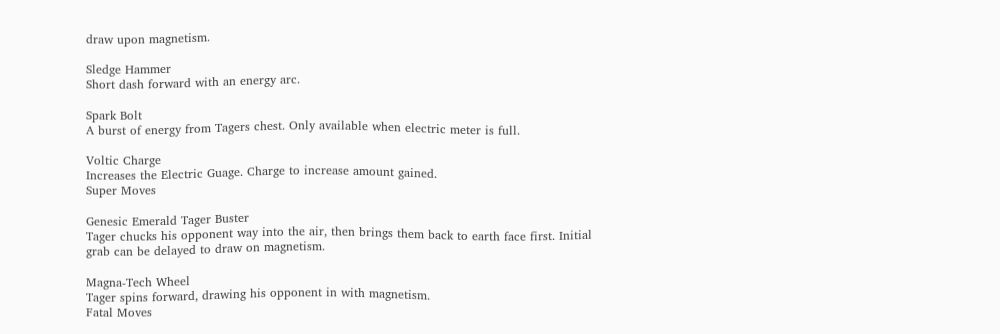draw upon magnetism.

Sledge Hammer
Short dash forward with an energy arc.

Spark Bolt
A burst of energy from Tagers chest. Only available when electric meter is full.

Voltic Charge
Increases the Electric Guage. Charge to increase amount gained.
Super Moves

Genesic Emerald Tager Buster
Tager chucks his opponent way into the air, then brings them back to earth face first. Initial grab can be delayed to draw on magnetism.

Magna-Tech Wheel
Tager spins forward, drawing his opponent in with magnetism.
Fatal Moves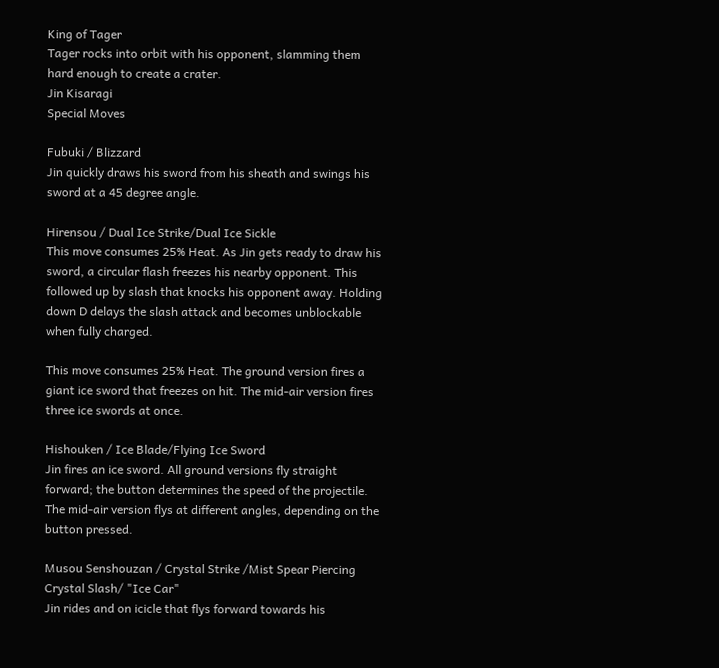King of Tager
Tager rocks into orbit with his opponent, slamming them hard enough to create a crater.
Jin Kisaragi
Special Moves

Fubuki / Blizzard
Jin quickly draws his sword from his sheath and swings his sword at a 45 degree angle.

Hirensou / Dual Ice Strike/Dual Ice Sickle
This move consumes 25% Heat. As Jin gets ready to draw his sword, a circular flash freezes his nearby opponent. This followed up by slash that knocks his opponent away. Holding down D delays the slash attack and becomes unblockable when fully charged.

This move consumes 25% Heat. The ground version fires a giant ice sword that freezes on hit. The mid-air version fires three ice swords at once.

Hishouken / Ice Blade/Flying Ice Sword
Jin fires an ice sword. All ground versions fly straight forward; the button determines the speed of the projectile. The mid-air version flys at different angles, depending on the button pressed.

Musou Senshouzan / Crystal Strike /Mist Spear Piercing Crystal Slash/ "Ice Car"
Jin rides and on icicle that flys forward towards his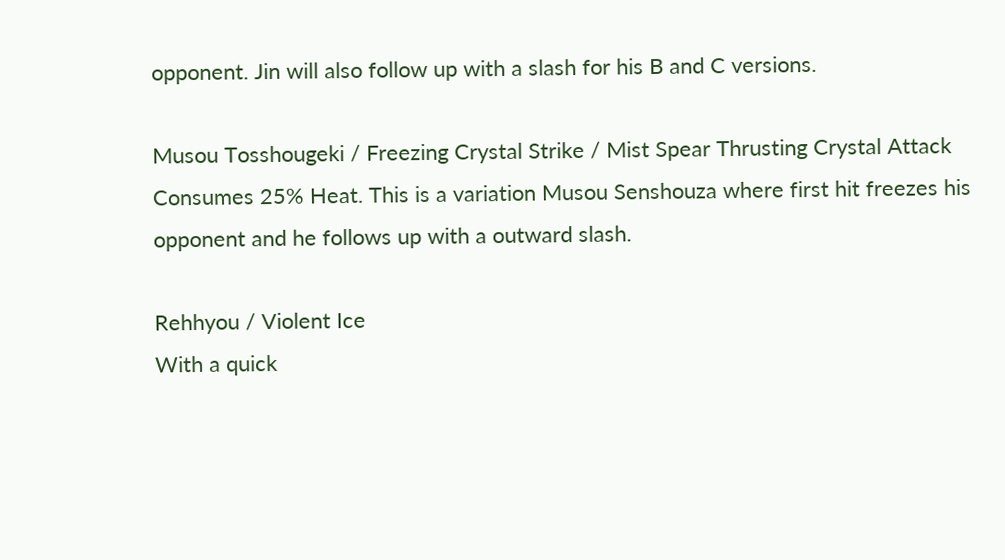opponent. Jin will also follow up with a slash for his B and C versions.

Musou Tosshougeki / Freezing Crystal Strike / Mist Spear Thrusting Crystal Attack
Consumes 25% Heat. This is a variation Musou Senshouza where first hit freezes his opponent and he follows up with a outward slash.

Rehhyou / Violent Ice
With a quick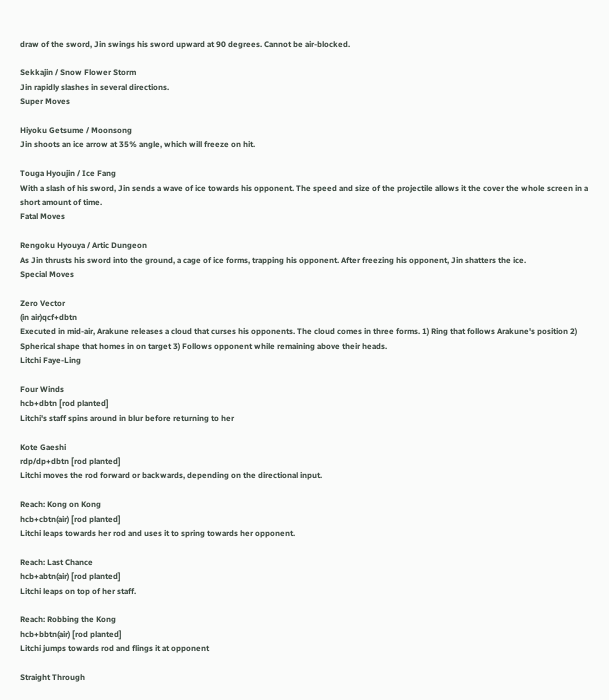draw of the sword, Jin swings his sword upward at 90 degrees. Cannot be air-blocked.

Sekkajin / Snow Flower Storm
Jin rapidly slashes in several directions.
Super Moves

Hiyoku Getsume / Moonsong
Jin shoots an ice arrow at 35% angle, which will freeze on hit.

Touga Hyoujin / Ice Fang
With a slash of his sword, Jin sends a wave of ice towards his opponent. The speed and size of the projectile allows it the cover the whole screen in a short amount of time.
Fatal Moves

Rengoku Hyouya / Artic Dungeon
As Jin thrusts his sword into the ground, a cage of ice forms, trapping his opponent. After freezing his opponent, Jin shatters the ice.
Special Moves

Zero Vector
(in air)qcf+dbtn
Executed in mid-air, Arakune releases a cloud that curses his opponents. The cloud comes in three forms. 1) Ring that follows Arakune's position 2) Spherical shape that homes in on target 3) Follows opponent while remaining above their heads.
Litchi Faye-Ling

Four Winds
hcb+dbtn [rod planted]
Litchi's staff spins around in blur before returning to her

Kote Gaeshi
rdp/dp+dbtn [rod planted]
Litchi moves the rod forward or backwards, depending on the directional input.

Reach: Kong on Kong
hcb+cbtn(air) [rod planted]
Litchi leaps towards her rod and uses it to spring towards her opponent.

Reach: Last Chance
hcb+abtn(air) [rod planted]
Litchi leaps on top of her staff.

Reach: Robbing the Kong
hcb+bbtn(air) [rod planted]
Litchi jumps towards rod and flings it at opponent

Straight Through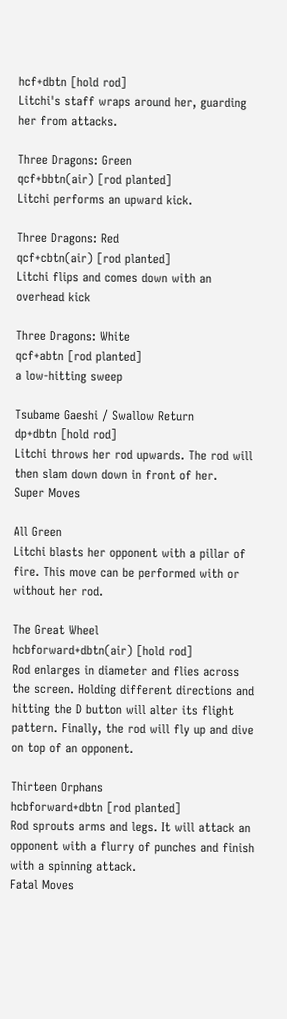hcf+dbtn [hold rod]
Litchi's staff wraps around her, guarding her from attacks.

Three Dragons: Green
qcf+bbtn(air) [rod planted]
Litchi performs an upward kick.

Three Dragons: Red
qcf+cbtn(air) [rod planted]
Litchi flips and comes down with an overhead kick

Three Dragons: White
qcf+abtn [rod planted]
a low-hitting sweep

Tsubame Gaeshi / Swallow Return
dp+dbtn [hold rod]
Litchi throws her rod upwards. The rod will then slam down down in front of her.
Super Moves

All Green
Litchi blasts her opponent with a pillar of fire. This move can be performed with or without her rod.

The Great Wheel
hcbforward+dbtn(air) [hold rod]
Rod enlarges in diameter and flies across the screen. Holding different directions and hitting the D button will alter its flight pattern. Finally, the rod will fly up and dive on top of an opponent.

Thirteen Orphans
hcbforward+dbtn [rod planted]
Rod sprouts arms and legs. It will attack an opponent with a flurry of punches and finish with a spinning attack.
Fatal Moves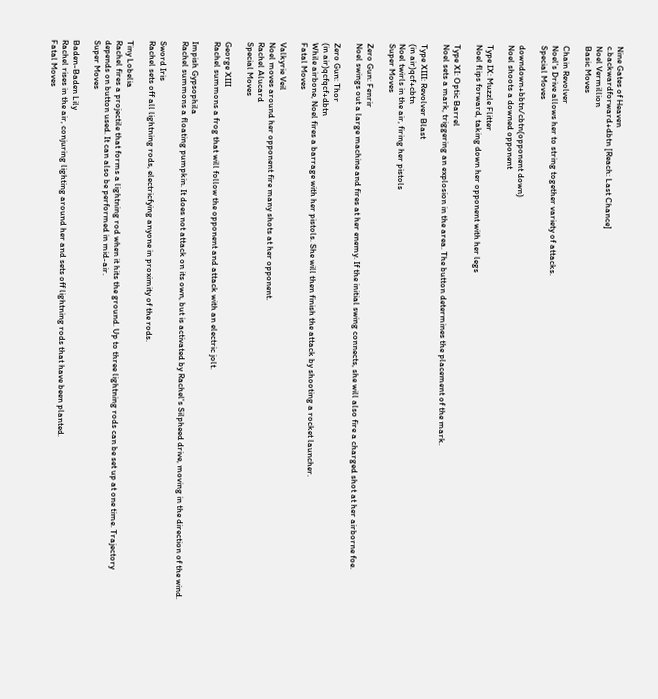Nine Gates of Heaven
c.backwardforward+dbtn [Reach: Last Chance]
Noel Vermillion
Basic Moves

Chain Revolver
Noel's Drive allows her to string together variety of attacks.
Special Moves

downdown+bbtn/cbtn(opponent down)
Noel shoots a downed opponent

Type IX: Muzzle Flitter
Noel flips forward, taking down her opponent with her legs

Type XI: Optic Barrel
Noel sets a mark, triggering an explosion in the area. The button determines the placement of the mark.

Type XIII: Revolver Blast
(in air)qcf+cbtn
Noel twirls in the air, firing her pistols
Super Moves

Zero Gun: Fenrir
Noel swings out a large machine and fires at her enemy. If the initial swing connects, she will also fire a charged shot at her airborne foe.

Zero Gun: Thor
(in air)qcfqcf+dbtn
While airbone, Noel fires a barrage with her pistols. She will then finish the attack by shooting a rocket launcher.
Fatal Moves

Valkyrie Veil
Noel moves around her opponent fire many shots at her opponent.
Rachel Alucard
Special Moves

George XIII
Rachel summons a frog that will follow the opponent and attack with an electric jolt.

Impish Gypsophila
Rachel summons a floating pumpkin. It does not attack on its own, but is activated by Rachel's Silpheed drive, moving in the direction of the wind.

Sword Iris
Rachel sets off all lightning rods, electricfying anyone in proximity of the rods.

Tiny Lobelia
Rachel fires a projectile that forms a lightning rod when it hits the ground. Up to three lightning rods can be set up at one time. Trajectory depends on button used. It can also be performed in mid-air.
Super Moves

Baden-Baden Lily
Rachel rises in the air, conjuring lighting around her and sets off lightning rods that have been planted.
Fatal Moves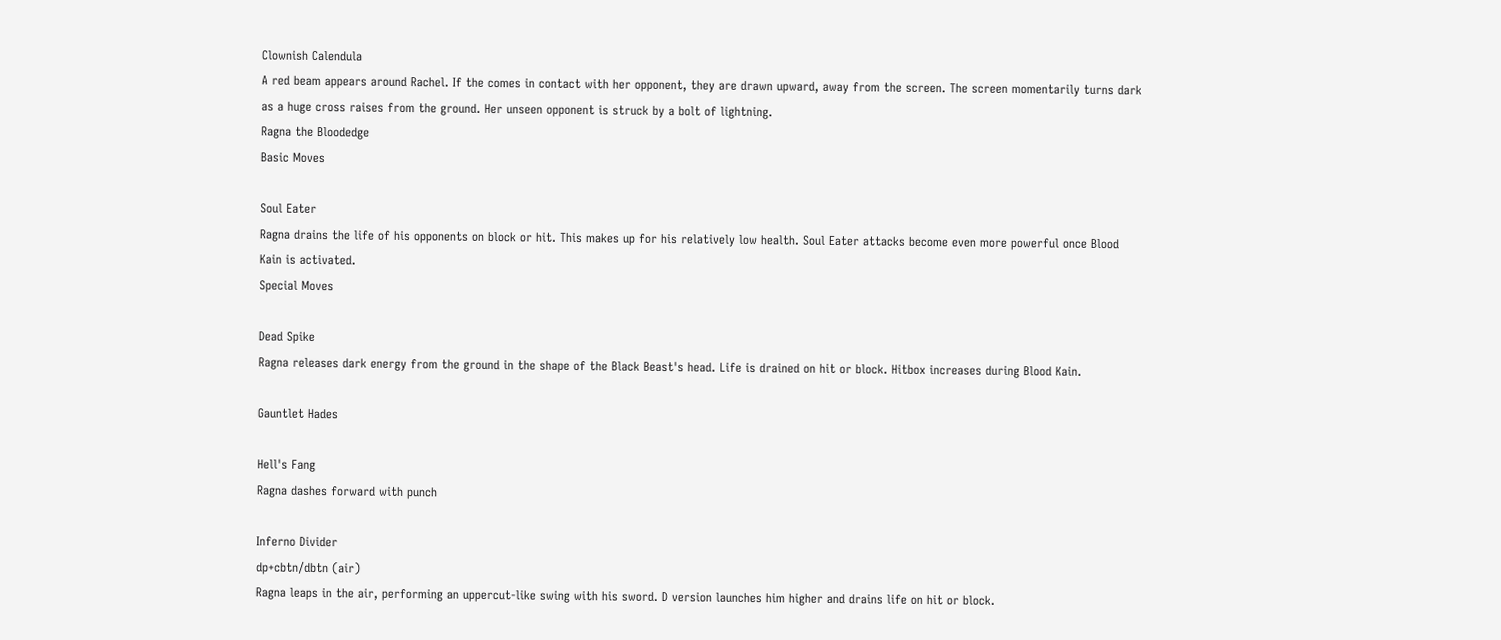Clownish Calendula
A red beam appears around Rachel. If the comes in contact with her opponent, they are drawn upward, away from the screen. The screen momentarily turns dark as a huge cross raises from the ground. Her unseen opponent is struck by a bolt of lightning.
Ragna the Bloodedge
Basic Moves

Soul Eater
Ragna drains the life of his opponents on block or hit. This makes up for his relatively low health. Soul Eater attacks become even more powerful once Blood Kain is activated.
Special Moves

Dead Spike
Ragna releases dark energy from the ground in the shape of the Black Beast's head. Life is drained on hit or block. Hitbox increases during Blood Kain.

Gauntlet Hades

Hell's Fang
Ragna dashes forward with punch

Inferno Divider
dp+cbtn/dbtn (air)
Ragna leaps in the air, performing an uppercut-like swing with his sword. D version launches him higher and drains life on hit or block.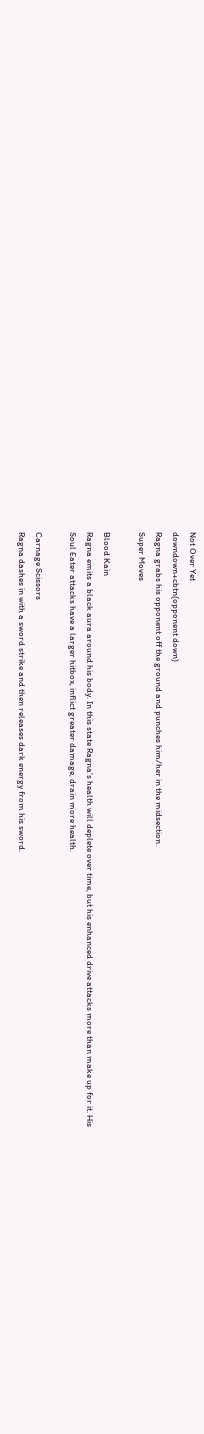Not Over Yet
downdown+cbtn(opponent down)
Ragna grabs his opponent off the ground and punches him/her in the midsection.
Super Moves

Blood Kain
Ragna emits a black aura around his body. In this state Ragna's health will deplete over time, but his enhanced drive attacks more than make up for it. His Soul Eater attacks have a larger hitbox, inflict greater damage, drain more health.

Carnage Scissors
Ragna dashes in with a sword strike and then releases dark energy from his sword.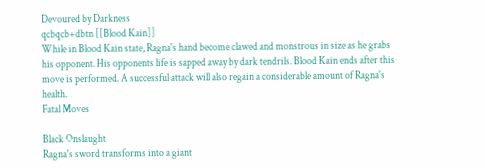Devoured by Darkness
qcbqcb+dbtn [[Blood Kain]]
While in Blood Kain state, Ragna's hand become clawed and monstrous in size as he grabs his opponent. His opponents life is sapped away by dark tendrils. Blood Kain ends after this move is performed. A successful attack will also regain a considerable amount of Ragna's health.
Fatal Moves

Black Onslaught
Ragna's sword transforms into a giant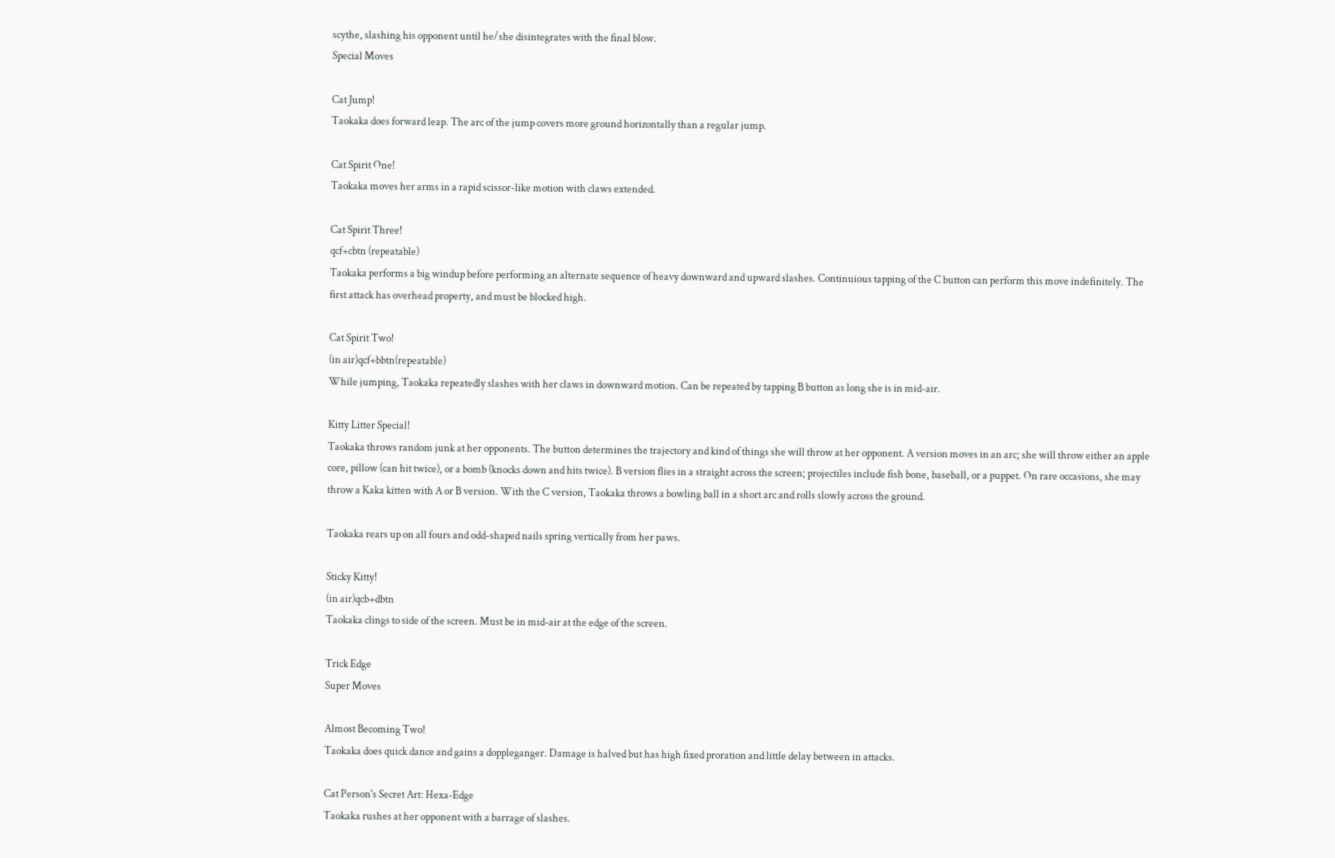scythe, slashing his opponent until he/she disintegrates with the final blow.
Special Moves

Cat Jump!
Taokaka does forward leap. The arc of the jump covers more ground horizontally than a regular jump.

Cat Spirit One!
Taokaka moves her arms in a rapid scissor-like motion with claws extended.

Cat Spirit Three!
qcf+cbtn (repeatable)
Taokaka performs a big windup before performing an alternate sequence of heavy downward and upward slashes. Continuious tapping of the C button can perform this move indefinitely. The first attack has overhead property, and must be blocked high.

Cat Spirit Two!
(in air)qcf+bbtn(repeatable)
While jumping, Taokaka repeatedly slashes with her claws in downward motion. Can be repeated by tapping B button as long she is in mid-air.

Kitty Litter Special!
Taokaka throws random junk at her opponents. The button determines the trajectory and kind of things she will throw at her opponent. A version moves in an arc; she will throw either an apple core, pillow (can hit twice), or a bomb (knocks down and hits twice). B version flies in a straight across the screen; projectiles include fish bone, baseball, or a puppet. On rare occasions, she may throw a Kaka kitten with A or B version. With the C version, Taokaka throws a bowling ball in a short arc and rolls slowly across the ground.

Taokaka rears up on all fours and odd-shaped nails spring vertically from her paws.

Sticky Kitty!
(in air)qcb+dbtn
Taokaka clings to side of the screen. Must be in mid-air at the edge of the screen.

Trick Edge
Super Moves

Almost Becoming Two!
Taokaka does quick dance and gains a doppleganger. Damage is halved but has high fixed proration and little delay between in attacks.

Cat Person's Secret Art: Hexa-Edge
Taokaka rushes at her opponent with a barrage of slashes.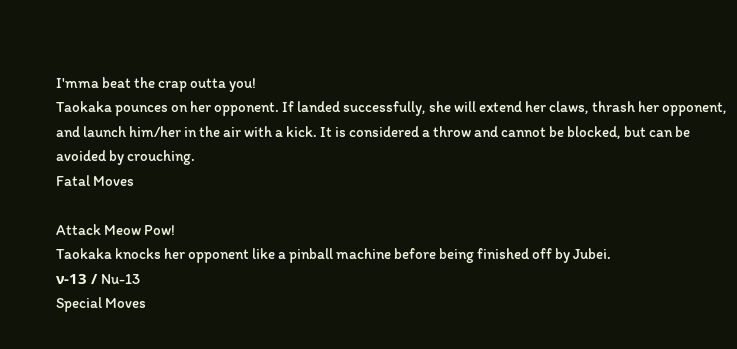I'mma beat the crap outta you!
Taokaka pounces on her opponent. If landed successfully, she will extend her claws, thrash her opponent, and launch him/her in the air with a kick. It is considered a throw and cannot be blocked, but can be avoided by crouching.
Fatal Moves

Attack Meow Pow!
Taokaka knocks her opponent like a pinball machine before being finished off by Jubei.
ν-13 / Nu-13
Special Moves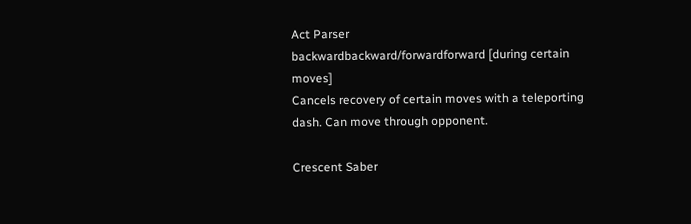Act Parser
backwardbackward/forwardforward [during certain moves]
Cancels recovery of certain moves with a teleporting dash. Can move through opponent.

Crescent Saber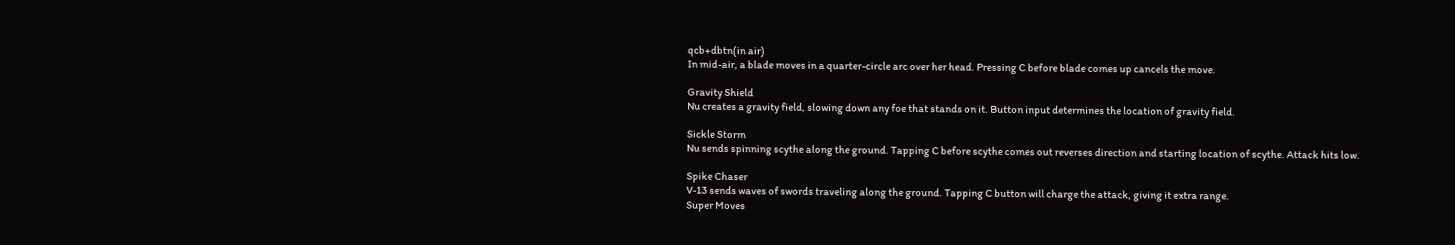qcb+dbtn(in air)
In mid-air, a blade moves in a quarter-circle arc over her head. Pressing C before blade comes up cancels the move.

Gravity Shield
Nu creates a gravity field, slowing down any foe that stands on it. Button input determines the location of gravity field.

Sickle Storm
Nu sends spinning scythe along the ground. Tapping C before scythe comes out reverses direction and starting location of scythe. Attack hits low.

Spike Chaser
V-13 sends waves of swords traveling along the ground. Tapping C button will charge the attack, giving it extra range.
Super Moves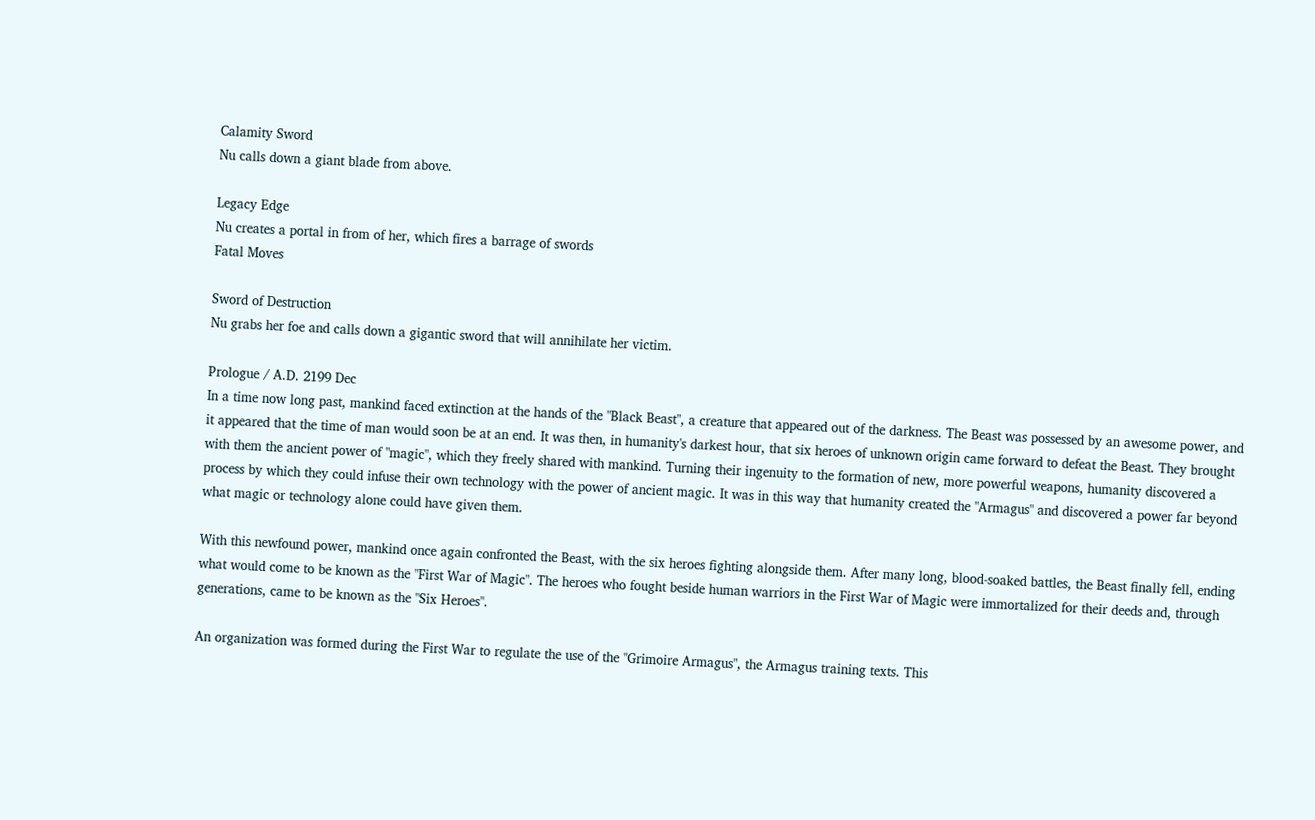Calamity Sword
Nu calls down a giant blade from above.

Legacy Edge
Nu creates a portal in from of her, which fires a barrage of swords
Fatal Moves

Sword of Destruction
Nu grabs her foe and calls down a gigantic sword that will annihilate her victim.

Prologue / A.D. 2199 Dec
In a time now long past, mankind faced extinction at the hands of the "Black Beast", a creature that appeared out of the darkness. The Beast was possessed by an awesome power, and it appeared that the time of man would soon be at an end. It was then, in humanity's darkest hour, that six heroes of unknown origin came forward to defeat the Beast. They brought with them the ancient power of "magic", which they freely shared with mankind. Turning their ingenuity to the formation of new, more powerful weapons, humanity discovered a process by which they could infuse their own technology with the power of ancient magic. It was in this way that humanity created the "Armagus" and discovered a power far beyond what magic or technology alone could have given them.

With this newfound power, mankind once again confronted the Beast, with the six heroes fighting alongside them. After many long, blood-soaked battles, the Beast finally fell, ending what would come to be known as the "First War of Magic". The heroes who fought beside human warriors in the First War of Magic were immortalized for their deeds and, through generations, came to be known as the "Six Heroes".

An organization was formed during the First War to regulate the use of the "Grimoire Armagus", the Armagus training texts. This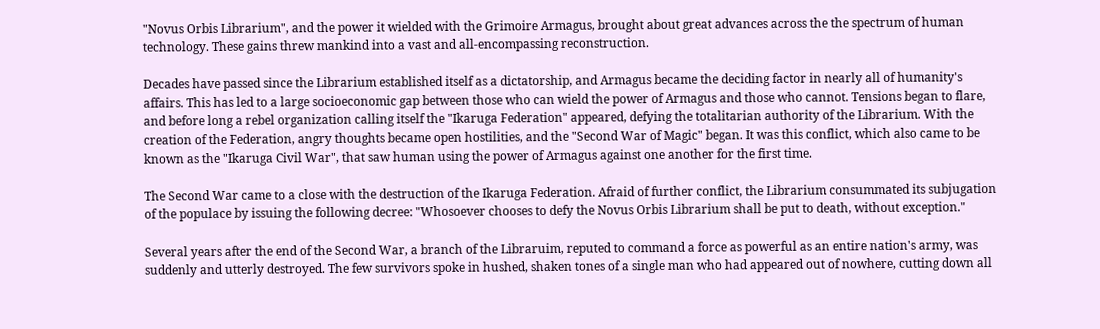"Novus Orbis Librarium", and the power it wielded with the Grimoire Armagus, brought about great advances across the the spectrum of human technology. These gains threw mankind into a vast and all-encompassing reconstruction.

Decades have passed since the Librarium established itself as a dictatorship, and Armagus became the deciding factor in nearly all of humanity's affairs. This has led to a large socioeconomic gap between those who can wield the power of Armagus and those who cannot. Tensions began to flare, and before long a rebel organization calling itself the "Ikaruga Federation" appeared, defying the totalitarian authority of the Librarium. With the creation of the Federation, angry thoughts became open hostilities, and the "Second War of Magic" began. It was this conflict, which also came to be known as the "Ikaruga Civil War", that saw human using the power of Armagus against one another for the first time.

The Second War came to a close with the destruction of the Ikaruga Federation. Afraid of further conflict, the Librarium consummated its subjugation of the populace by issuing the following decree: "Whosoever chooses to defy the Novus Orbis Librarium shall be put to death, without exception."

Several years after the end of the Second War, a branch of the Libraruim, reputed to command a force as powerful as an entire nation's army, was suddenly and utterly destroyed. The few survivors spoke in hushed, shaken tones of a single man who had appeared out of nowhere, cutting down all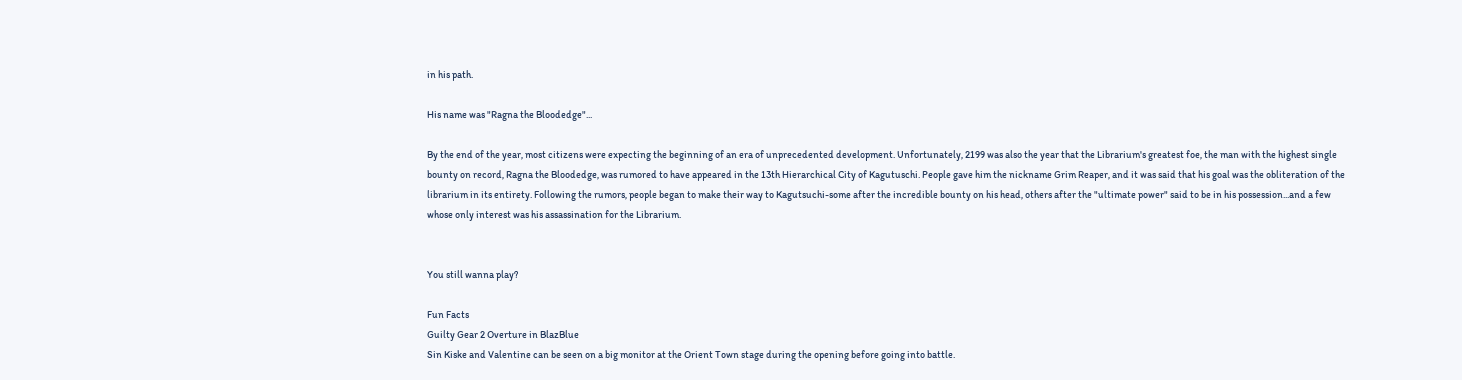in his path.

His name was "Ragna the Bloodedge"...

By the end of the year, most citizens were expecting the beginning of an era of unprecedented development. Unfortunately, 2199 was also the year that the Librarium's greatest foe, the man with the highest single bounty on record, Ragna the Bloodedge, was rumored to have appeared in the 13th Hierarchical City of Kagutuschi. People gave him the nickname Grim Reaper, and it was said that his goal was the obliteration of the librarium in its entirety. Following the rumors, people began to make their way to Kagutsuchi-some after the incredible bounty on his head, others after the "ultimate power" said to be in his possession...and a few whose only interest was his assassination for the Librarium.


You still wanna play?

Fun Facts
Guilty Gear 2 Overture in BlazBlue
Sin Kiske and Valentine can be seen on a big monitor at the Orient Town stage during the opening before going into battle.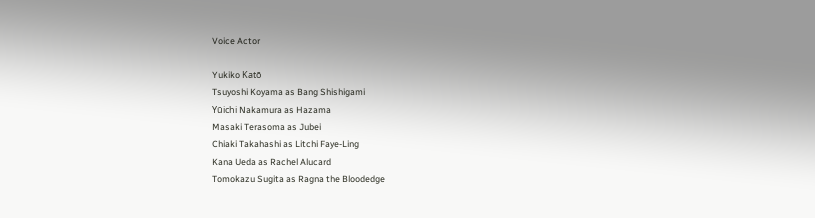Voice Actor

Yukiko Katō
Tsuyoshi Koyama as Bang Shishigami
Yūichi Nakamura as Hazama
Masaki Terasoma as Jubei
Chiaki Takahashi as Litchi Faye-Ling
Kana Ueda as Rachel Alucard
Tomokazu Sugita as Ragna the Bloodedge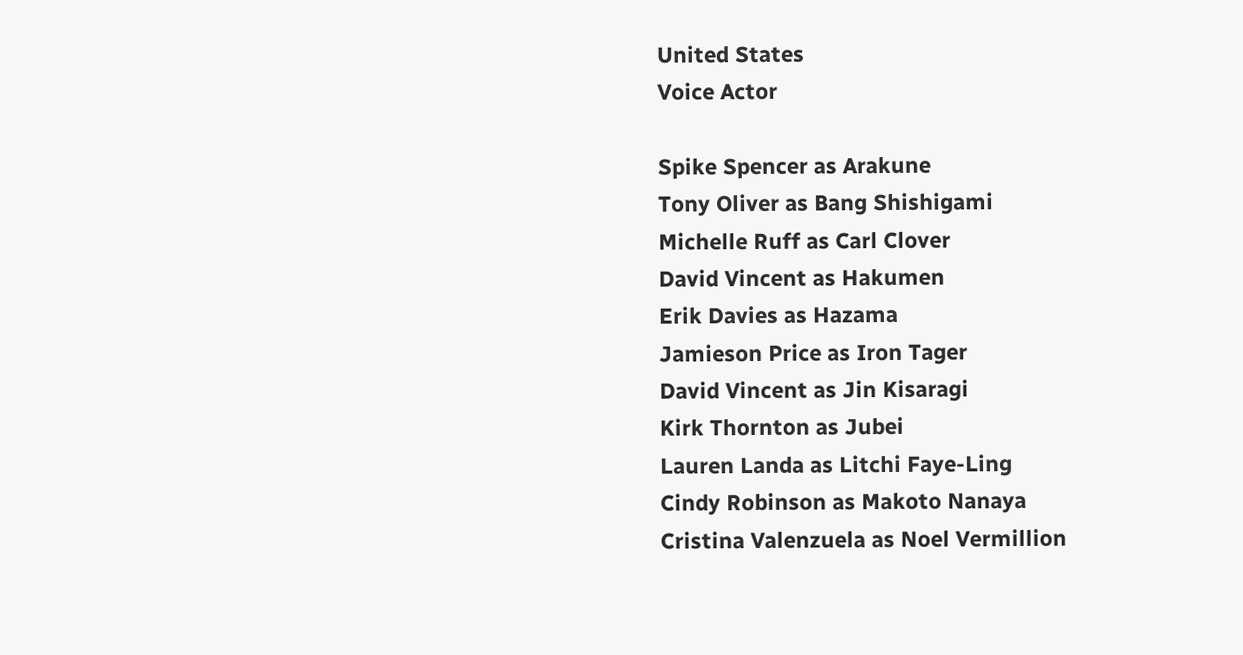United States
Voice Actor

Spike Spencer as Arakune
Tony Oliver as Bang Shishigami
Michelle Ruff as Carl Clover
David Vincent as Hakumen
Erik Davies as Hazama
Jamieson Price as Iron Tager
David Vincent as Jin Kisaragi
Kirk Thornton as Jubei
Lauren Landa as Litchi Faye-Ling
Cindy Robinson as Makoto Nanaya
Cristina Valenzuela as Noel Vermillion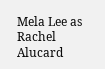Mela Lee as Rachel Alucard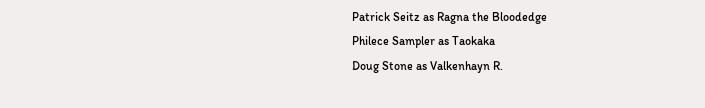Patrick Seitz as Ragna the Bloodedge
Philece Sampler as Taokaka
Doug Stone as Valkenhayn R.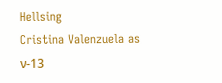Hellsing
Cristina Valenzuela as ν-13